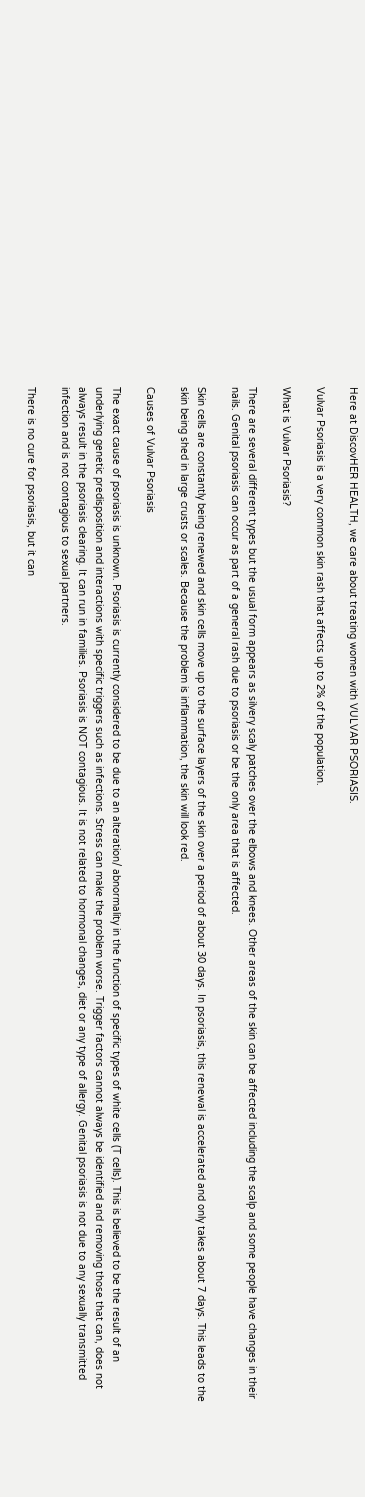Here at DiscovHER HEALTH, we care about treating women with VULVAR PSORIASIS.

Vulvar Psoriasis is a very common skin rash that affects up to 2% of the population.

What is Vulvar Psoriasis?

There are several different types but the usual form appears as silvery scaly patches over the elbows and knees. Other areas of the skin can be affected including the scalp and some people have changes in their nails. Genital psoriasis can occur as part of a general rash due to psoriasis or be the only area that is affected.

Skin cells are constantly being renewed and skin cells move up to the surface layers of the skin over a period of about 30 days. In psoriasis, this renewal is accelerated and only takes about 7 days. This leads to the skin being shed in large crusts or scales. Because the problem is inflammation, the skin will look red.

Causes of Vulvar Psoriasis

The exact cause of psoriasis is unknown. Psoriasis is currently considered to be due to an alteration/ abnormality in the function of specific types of white cells (T cells). This is believed to be the result of an underlying genetic predisposition and interactions with specific triggers such as infections. Stress can make the problem worse. Trigger factors cannot always be identified and removing those that can, does not always result in the psoriasis clearing. It can run in families. Psoriasis is NOT contagious. It is not related to hormonal changes, diet or any type of allergy. Genital psoriasis is not due to any sexually transmitted infection and is not contagious to sexual partners.

There is no cure for psoriasis, but it can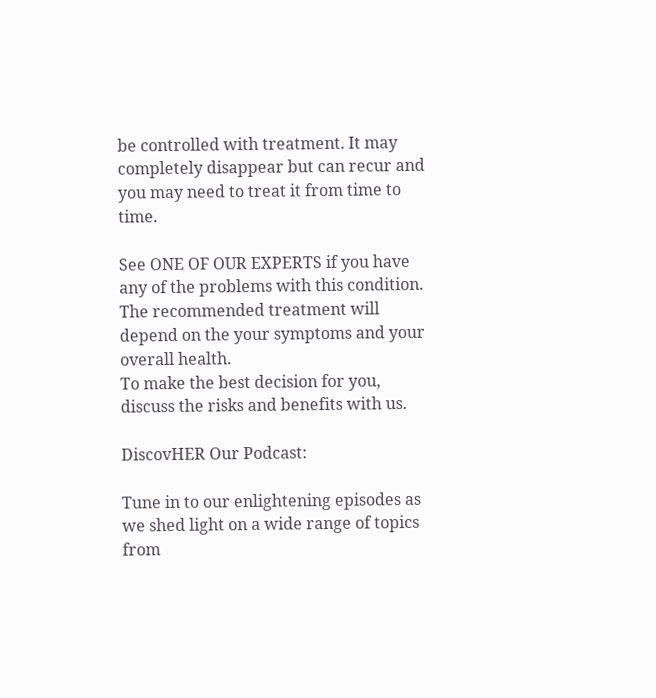be controlled with treatment. It may completely disappear but can recur and you may need to treat it from time to time.

See ONE OF OUR EXPERTS if you have any of the problems with this condition.
The recommended treatment will depend on the your symptoms and your overall health.
To make the best decision for you, discuss the risks and benefits with us.

DiscovHER Our Podcast:

Tune in to our enlightening episodes as we shed light on a wide range of topics from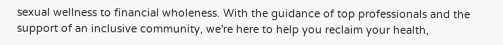sexual wellness to financial wholeness. With the guidance of top professionals and the support of an inclusive community, we're here to help you reclaim your health,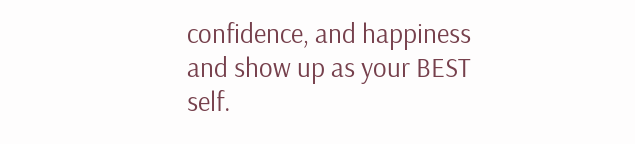confidence, and happiness and show up as your BEST self.